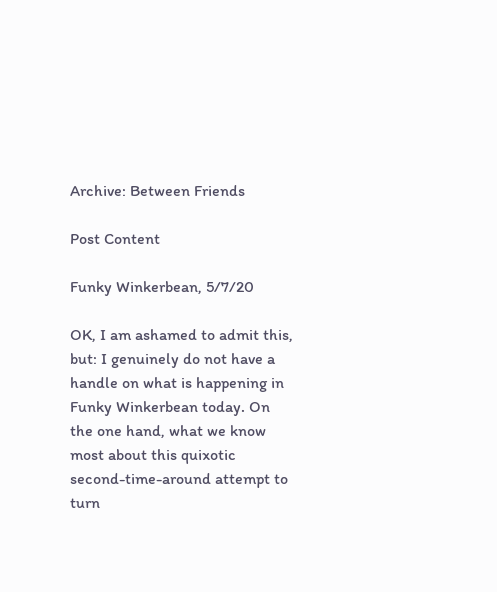Archive: Between Friends

Post Content

Funky Winkerbean, 5/7/20

OK, I am ashamed to admit this, but: I genuinely do not have a handle on what is happening in Funky Winkerbean today. On the one hand, what we know most about this quixotic second-time-around attempt to turn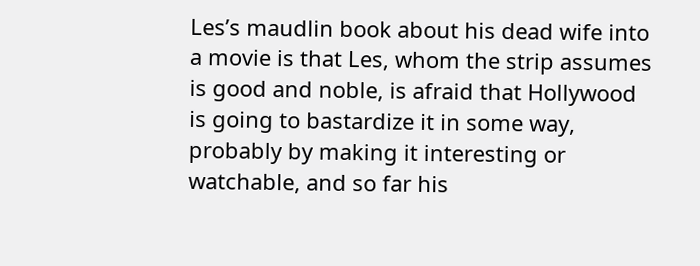Les’s maudlin book about his dead wife into a movie is that Les, whom the strip assumes is good and noble, is afraid that Hollywood is going to bastardize it in some way, probably by making it interesting or watchable, and so far his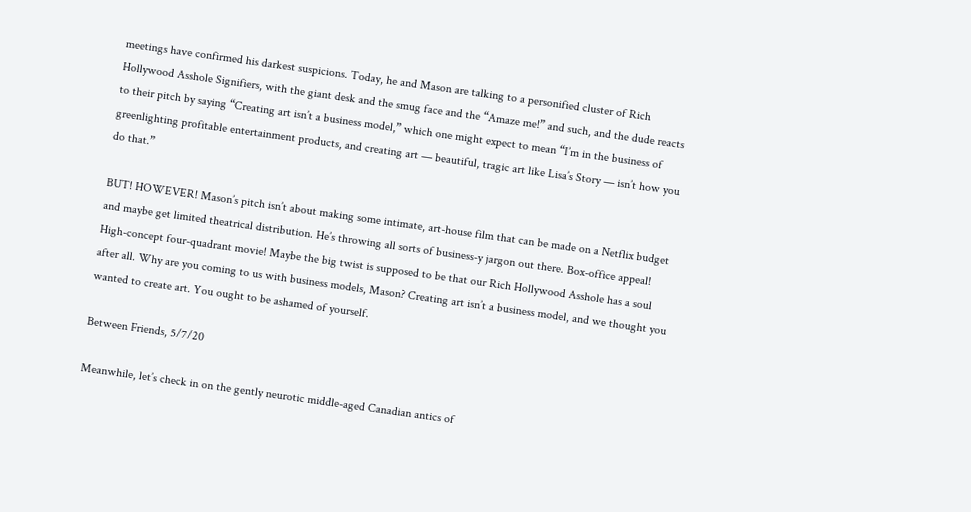meetings have confirmed his darkest suspicions. Today, he and Mason are talking to a personified cluster of Rich Hollywood Asshole Signifiers, with the giant desk and the smug face and the “Amaze me!” and such, and the dude reacts to their pitch by saying “Creating art isn’t a business model,” which one might expect to mean “I’m in the business of greenlighting profitable entertainment products, and creating art — beautiful, tragic art like Lisa’s Story — isn’t how you do that.”

BUT! HOWEVER! Mason’s pitch isn’t about making some intimate, art-house film that can be made on a Netflix budget and maybe get limited theatrical distribution. He’s throwing all sorts of business-y jargon out there. Box-office appeal! High-concept four-quadrant movie! Maybe the big twist is supposed to be that our Rich Hollywood Asshole has a soul after all. Why are you coming to us with business models, Mason? Creating art isn’t a business model, and we thought you wanted to create art. You ought to be ashamed of yourself.

Between Friends, 5/7/20

Meanwhile, let’s check in on the gently neurotic middle-aged Canadian antics of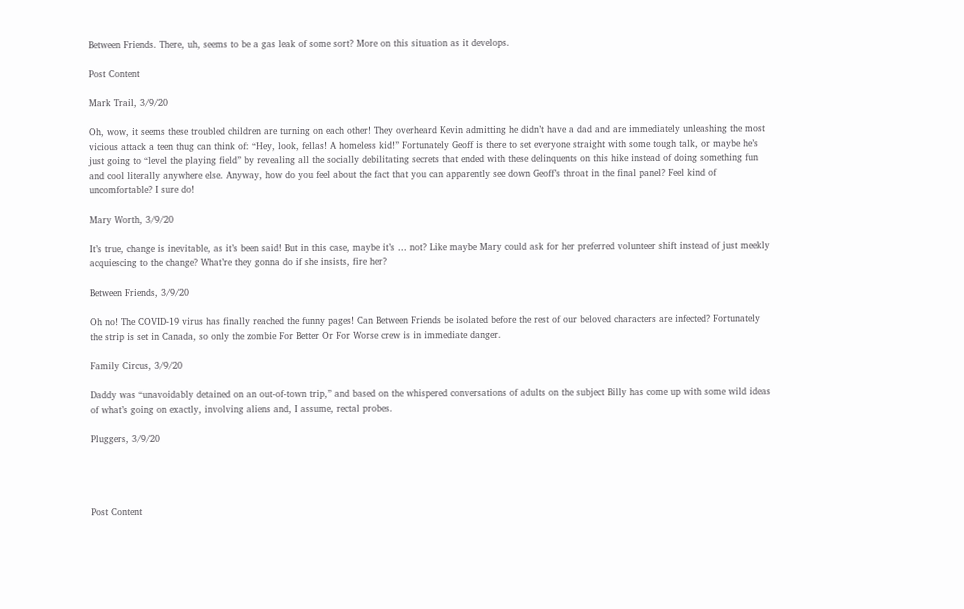Between Friends. There, uh, seems to be a gas leak of some sort? More on this situation as it develops.

Post Content

Mark Trail, 3/9/20

Oh, wow, it seems these troubled children are turning on each other! They overheard Kevin admitting he didn’t have a dad and are immediately unleashing the most vicious attack a teen thug can think of: “Hey, look, fellas! A homeless kid!” Fortunately Geoff is there to set everyone straight with some tough talk, or maybe he’s just going to “level the playing field” by revealing all the socially debilitating secrets that ended with these delinquents on this hike instead of doing something fun and cool literally anywhere else. Anyway, how do you feel about the fact that you can apparently see down Geoff’s throat in the final panel? Feel kind of uncomfortable? I sure do!

Mary Worth, 3/9/20

It’s true, change is inevitable, as it’s been said! But in this case, maybe it’s … not? Like maybe Mary could ask for her preferred volunteer shift instead of just meekly acquiescing to the change? What’re they gonna do if she insists, fire her?

Between Friends, 3/9/20

Oh no! The COVID-19 virus has finally reached the funny pages! Can Between Friends be isolated before the rest of our beloved characters are infected? Fortunately the strip is set in Canada, so only the zombie For Better Or For Worse crew is in immediate danger.

Family Circus, 3/9/20

Daddy was “unavoidably detained on an out-of-town trip,” and based on the whispered conversations of adults on the subject Billy has come up with some wild ideas of what’s going on exactly, involving aliens and, I assume, rectal probes.

Pluggers, 3/9/20




Post Content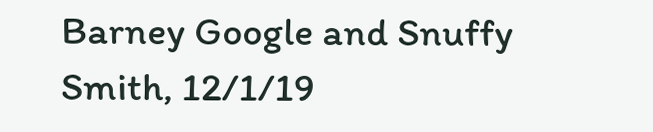Barney Google and Snuffy Smith, 12/1/19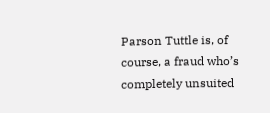Parson Tuttle is, of course, a fraud who’s completely unsuited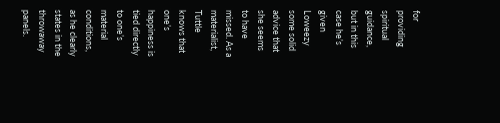for providing spiritual guidance, but in this case he’s given Loweezy some solid advice that she seems to have missed. As a materialist, Tuttle knows that one’s happiness is tied directly to one’s material conditions, as he clearly states in the throwaway panels.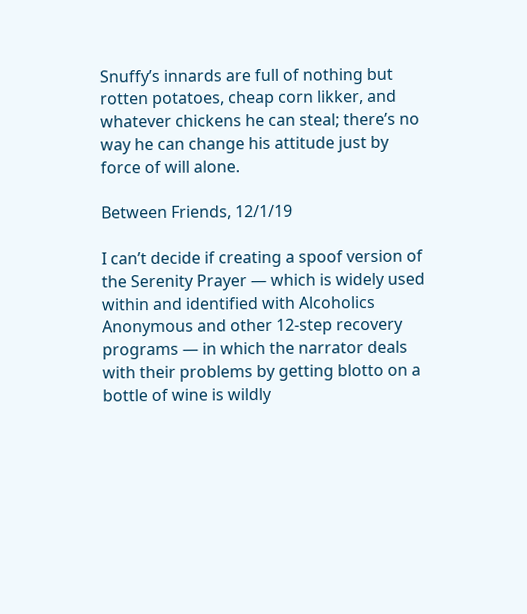Snuffy’s innards are full of nothing but rotten potatoes, cheap corn likker, and whatever chickens he can steal; there’s no way he can change his attitude just by force of will alone.

Between Friends, 12/1/19

I can’t decide if creating a spoof version of the Serenity Prayer — which is widely used within and identified with Alcoholics Anonymous and other 12-step recovery programs — in which the narrator deals with their problems by getting blotto on a bottle of wine is wildly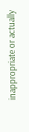inappropriate or actually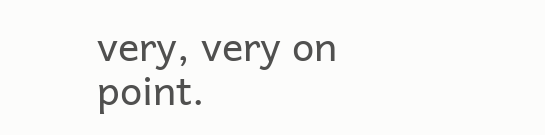very, very on point.